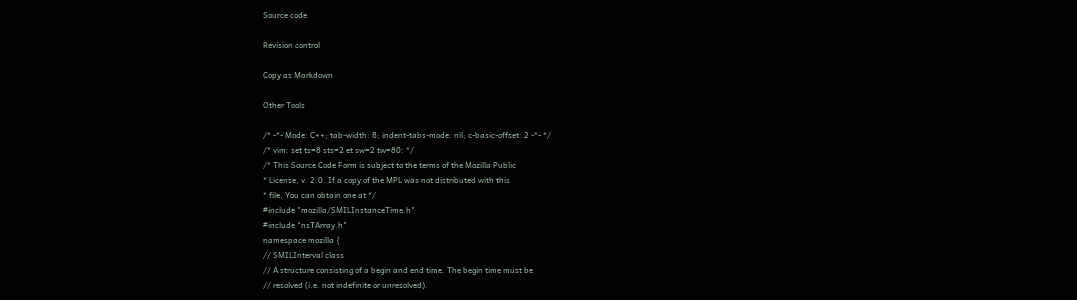Source code

Revision control

Copy as Markdown

Other Tools

/* -*- Mode: C++; tab-width: 8; indent-tabs-mode: nil; c-basic-offset: 2 -*- */
/* vim: set ts=8 sts=2 et sw=2 tw=80: */
/* This Source Code Form is subject to the terms of the Mozilla Public
* License, v. 2.0. If a copy of the MPL was not distributed with this
* file, You can obtain one at */
#include "mozilla/SMILInstanceTime.h"
#include "nsTArray.h"
namespace mozilla {
// SMILInterval class
// A structure consisting of a begin and end time. The begin time must be
// resolved (i.e. not indefinite or unresolved).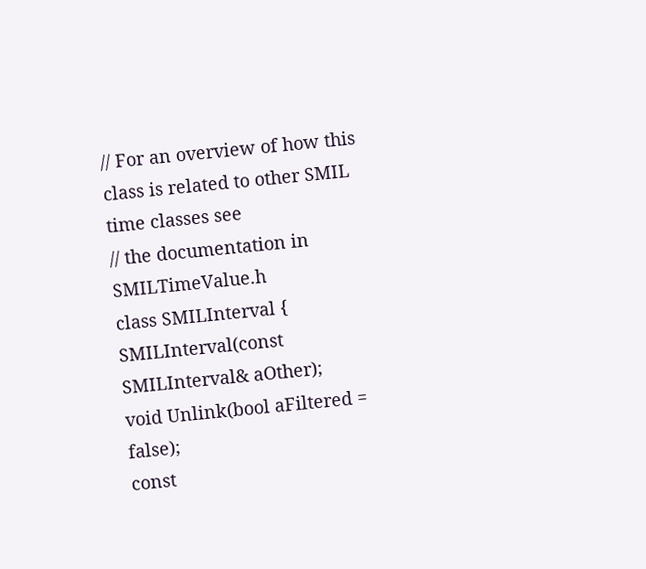// For an overview of how this class is related to other SMIL time classes see
// the documentation in SMILTimeValue.h
class SMILInterval {
SMILInterval(const SMILInterval& aOther);
void Unlink(bool aFiltered = false);
const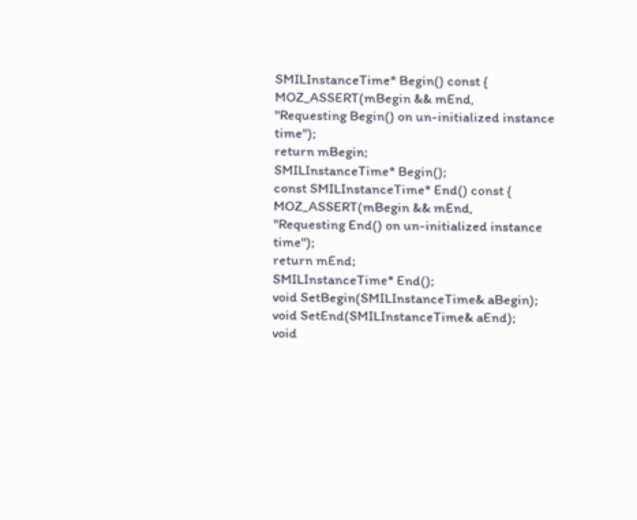SMILInstanceTime* Begin() const {
MOZ_ASSERT(mBegin && mEnd,
"Requesting Begin() on un-initialized instance time");
return mBegin;
SMILInstanceTime* Begin();
const SMILInstanceTime* End() const {
MOZ_ASSERT(mBegin && mEnd,
"Requesting End() on un-initialized instance time");
return mEnd;
SMILInstanceTime* End();
void SetBegin(SMILInstanceTime& aBegin);
void SetEnd(SMILInstanceTime& aEnd);
void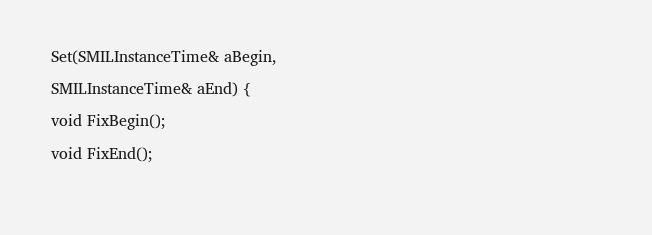Set(SMILInstanceTime& aBegin, SMILInstanceTime& aEnd) {
void FixBegin();
void FixEnd();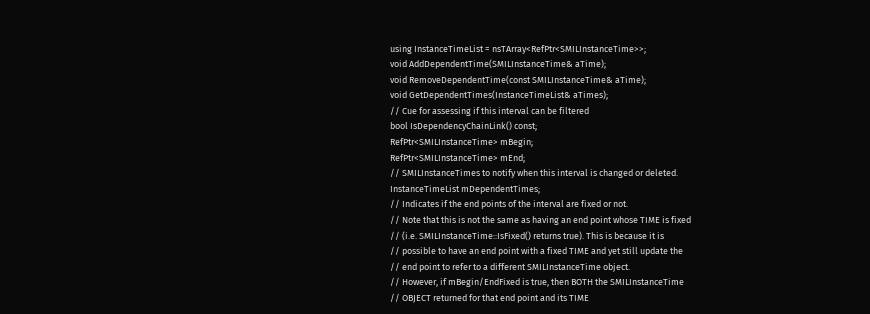using InstanceTimeList = nsTArray<RefPtr<SMILInstanceTime>>;
void AddDependentTime(SMILInstanceTime& aTime);
void RemoveDependentTime(const SMILInstanceTime& aTime);
void GetDependentTimes(InstanceTimeList& aTimes);
// Cue for assessing if this interval can be filtered
bool IsDependencyChainLink() const;
RefPtr<SMILInstanceTime> mBegin;
RefPtr<SMILInstanceTime> mEnd;
// SMILInstanceTimes to notify when this interval is changed or deleted.
InstanceTimeList mDependentTimes;
// Indicates if the end points of the interval are fixed or not.
// Note that this is not the same as having an end point whose TIME is fixed
// (i.e. SMILInstanceTime::IsFixed() returns true). This is because it is
// possible to have an end point with a fixed TIME and yet still update the
// end point to refer to a different SMILInstanceTime object.
// However, if mBegin/EndFixed is true, then BOTH the SMILInstanceTime
// OBJECT returned for that end point and its TIME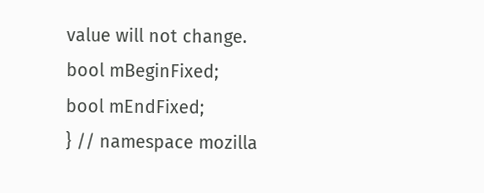value will not change.
bool mBeginFixed;
bool mEndFixed;
} // namespace mozilla